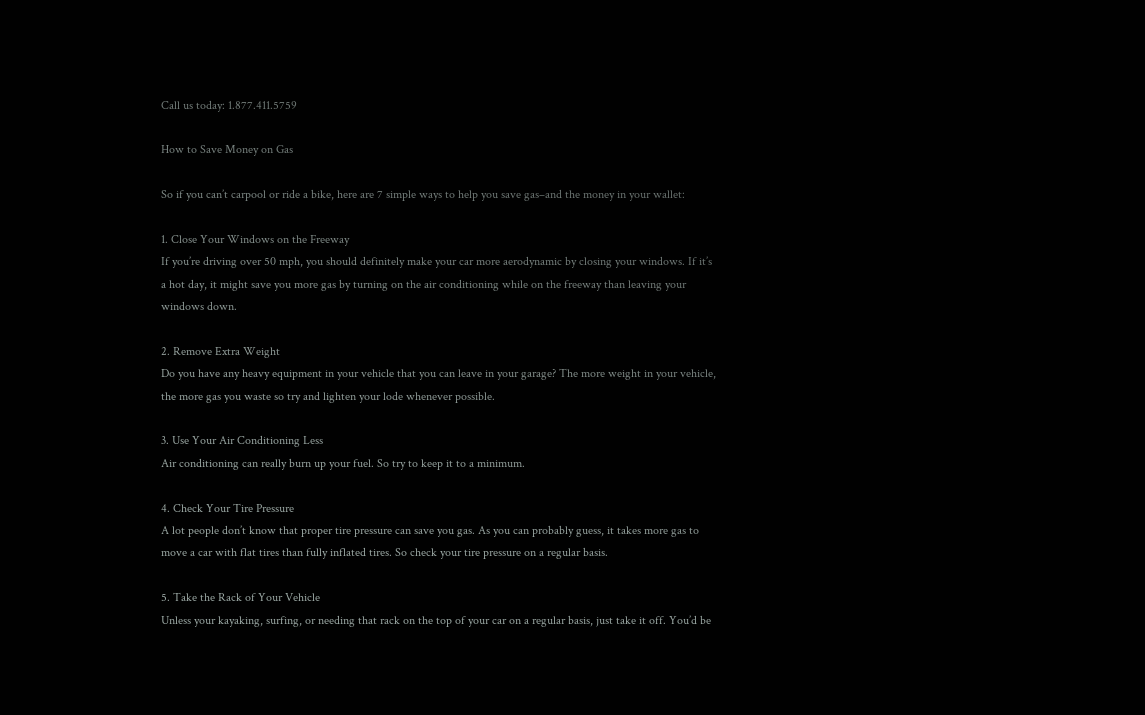Call us today: 1.877.411.5759

How to Save Money on Gas

So if you can’t carpool or ride a bike, here are 7 simple ways to help you save gas–and the money in your wallet:

1. Close Your Windows on the Freeway
If you’re driving over 50 mph, you should definitely make your car more aerodynamic by closing your windows. If it’s a hot day, it might save you more gas by turning on the air conditioning while on the freeway than leaving your windows down.

2. Remove Extra Weight
Do you have any heavy equipment in your vehicle that you can leave in your garage? The more weight in your vehicle, the more gas you waste so try and lighten your lode whenever possible.

3. Use Your Air Conditioning Less
Air conditioning can really burn up your fuel. So try to keep it to a minimum.

4. Check Your Tire Pressure
A lot people don’t know that proper tire pressure can save you gas. As you can probably guess, it takes more gas to move a car with flat tires than fully inflated tires. So check your tire pressure on a regular basis.

5. Take the Rack of Your Vehicle
Unless your kayaking, surfing, or needing that rack on the top of your car on a regular basis, just take it off. You’d be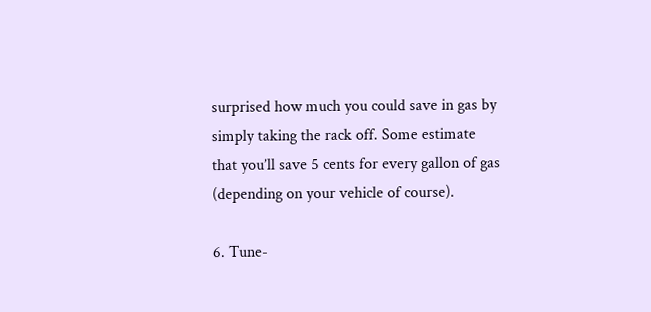surprised how much you could save in gas by simply taking the rack off. Some estimate that you’ll save 5 cents for every gallon of gas (depending on your vehicle of course).

6. Tune-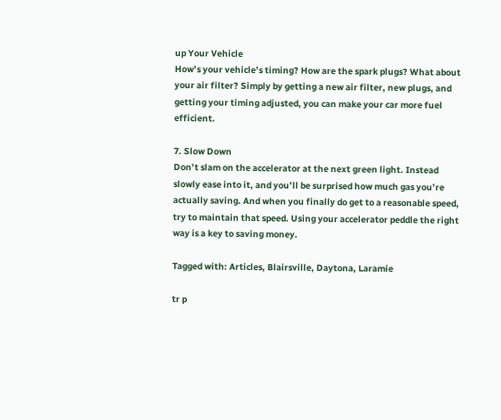up Your Vehicle
How’s your vehicle’s timing? How are the spark plugs? What about your air filter? Simply by getting a new air filter, new plugs, and getting your timing adjusted, you can make your car more fuel efficient.

7. Slow Down
Don’t slam on the accelerator at the next green light. Instead slowly ease into it, and you’ll be surprised how much gas you’re actually saving. And when you finally do get to a reasonable speed, try to maintain that speed. Using your accelerator peddle the right way is a key to saving money.

Tagged with: Articles, Blairsville, Daytona, Laramie

tr p